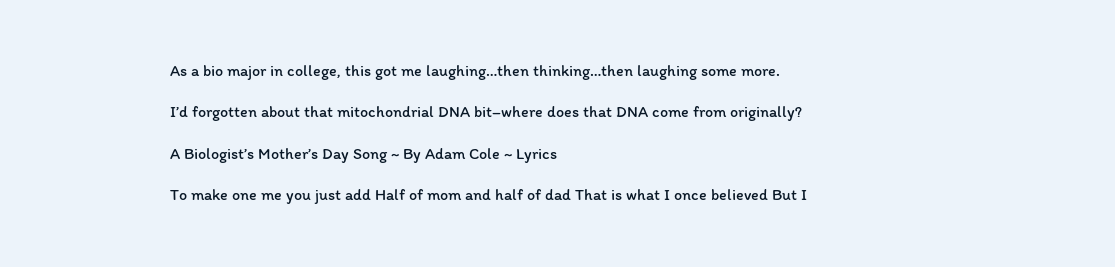As a bio major in college, this got me laughing…then thinking…then laughing some more.

I’d forgotten about that mitochondrial DNA bit–where does that DNA come from originally?

A Biologist’s Mother’s Day Song ~ By Adam Cole ~ Lyrics

To make one me you just add Half of mom and half of dad That is what I once believed But I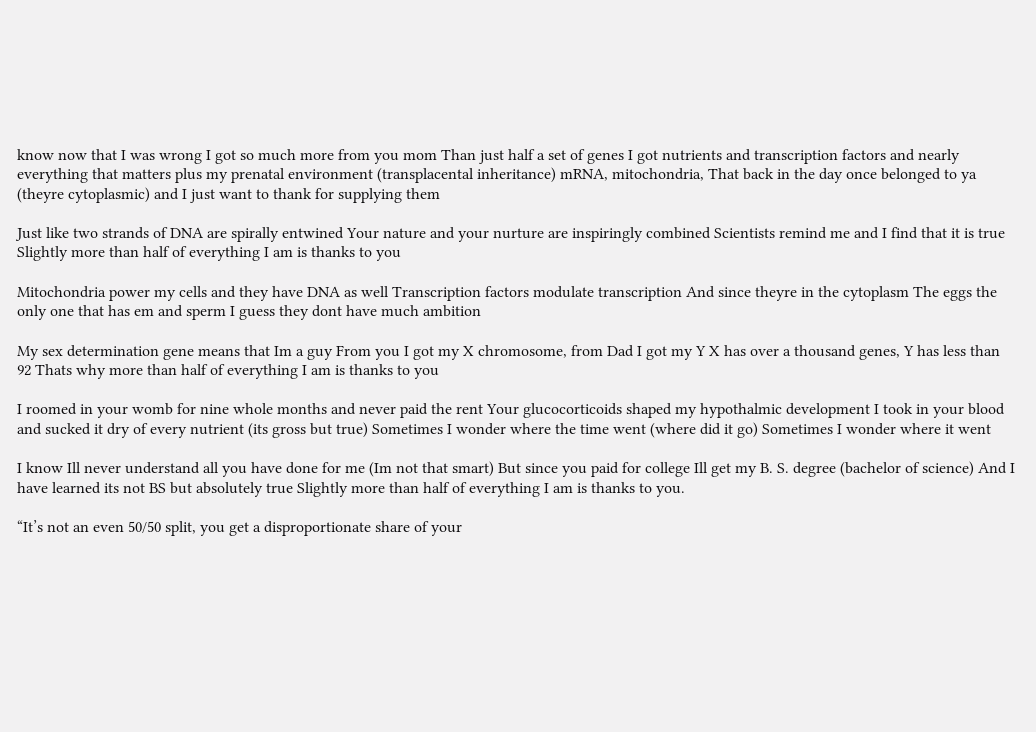know now that I was wrong I got so much more from you mom Than just half a set of genes I got nutrients and transcription factors and nearly everything that matters plus my prenatal environment (transplacental inheritance) mRNA, mitochondria, That back in the day once belonged to ya (theyre cytoplasmic) and I just want to thank for supplying them

Just like two strands of DNA are spirally entwined Your nature and your nurture are inspiringly combined Scientists remind me and I find that it is true Slightly more than half of everything I am is thanks to you

Mitochondria power my cells and they have DNA as well Transcription factors modulate transcription And since theyre in the cytoplasm The eggs the only one that has em and sperm I guess they dont have much ambition

My sex determination gene means that Im a guy From you I got my X chromosome, from Dad I got my Y X has over a thousand genes, Y has less than 92 Thats why more than half of everything I am is thanks to you

I roomed in your womb for nine whole months and never paid the rent Your glucocorticoids shaped my hypothalmic development I took in your blood and sucked it dry of every nutrient (its gross but true) Sometimes I wonder where the time went (where did it go) Sometimes I wonder where it went

I know Ill never understand all you have done for me (Im not that smart) But since you paid for college Ill get my B. S. degree (bachelor of science) And I have learned its not BS but absolutely true Slightly more than half of everything I am is thanks to you.

“It’s not an even 50/50 split, you get a disproportionate share of your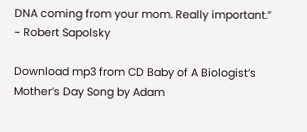DNA coming from your mom. Really important.”
~ Robert Sapolsky

Download mp3 from CD Baby of A Biologist’s Mother’s Day Song by Adam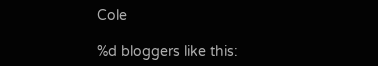Cole

%d bloggers like this: